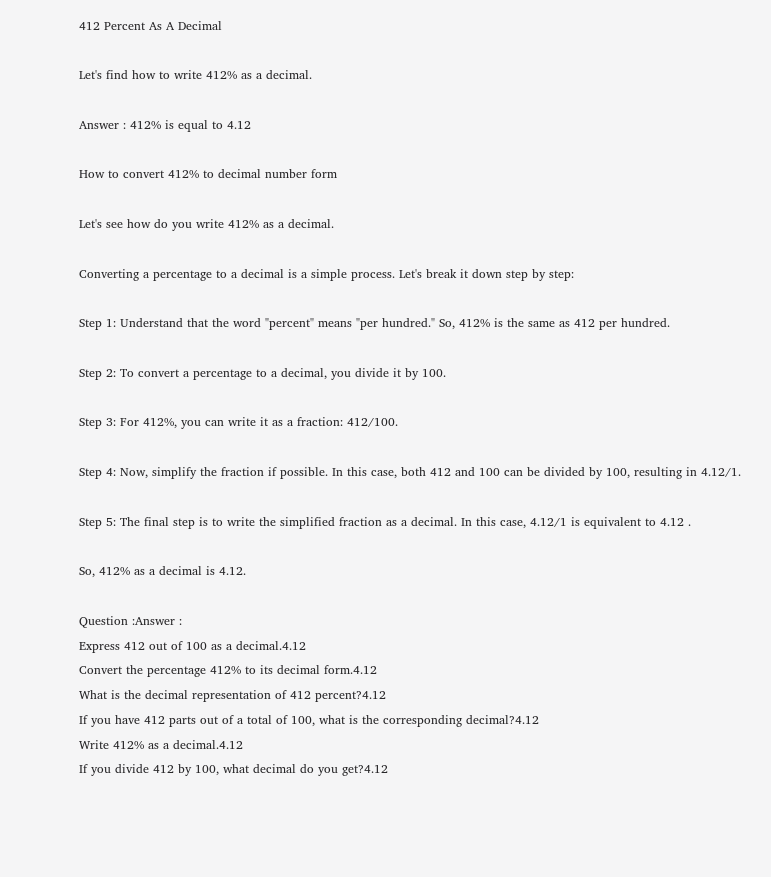412 Percent As A Decimal

Let's find how to write 412% as a decimal.

Answer : 412% is equal to 4.12

How to convert 412% to decimal number form

Let's see how do you write 412% as a decimal.

Converting a percentage to a decimal is a simple process. Let's break it down step by step:

Step 1: Understand that the word "percent" means "per hundred." So, 412% is the same as 412 per hundred.

Step 2: To convert a percentage to a decimal, you divide it by 100.

Step 3: For 412%, you can write it as a fraction: 412/100.

Step 4: Now, simplify the fraction if possible. In this case, both 412 and 100 can be divided by 100, resulting in 4.12/1.

Step 5: The final step is to write the simplified fraction as a decimal. In this case, 4.12/1 is equivalent to 4.12 .

So, 412% as a decimal is 4.12.

Question :Answer :
Express 412 out of 100 as a decimal.4.12
Convert the percentage 412% to its decimal form.4.12
What is the decimal representation of 412 percent?4.12
If you have 412 parts out of a total of 100, what is the corresponding decimal?4.12
Write 412% as a decimal.4.12
If you divide 412 by 100, what decimal do you get?4.12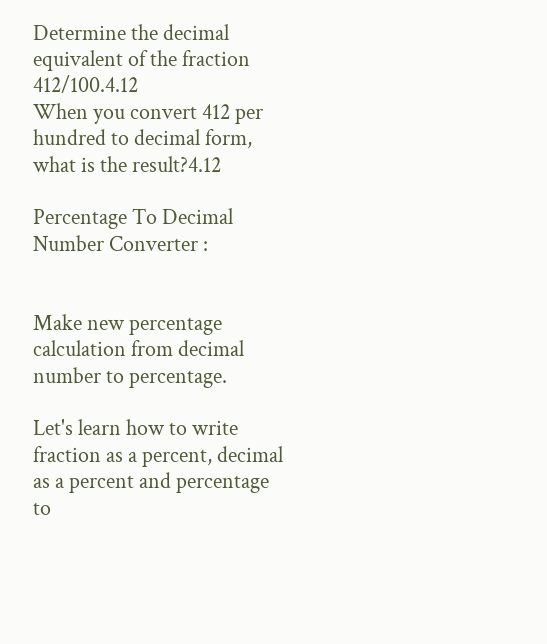Determine the decimal equivalent of the fraction 412/100.4.12
When you convert 412 per hundred to decimal form, what is the result?4.12

Percentage To Decimal Number Converter :


Make new percentage calculation from decimal number to percentage.

Let's learn how to write fraction as a percent, decimal as a percent and percentage to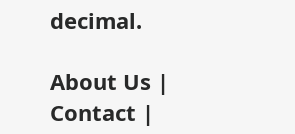decimal.

About Us | Contact |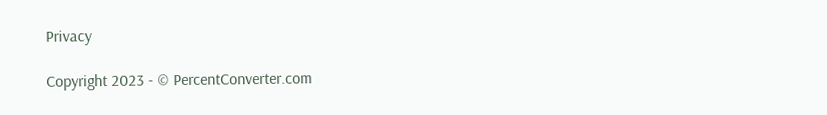Privacy

Copyright 2023 - © PercentConverter.com